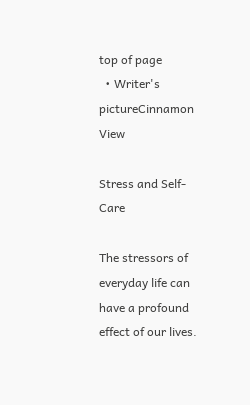top of page
  • Writer's pictureCinnamon View

Stress and Self-Care

The stressors of everyday life can have a profound effect of our lives.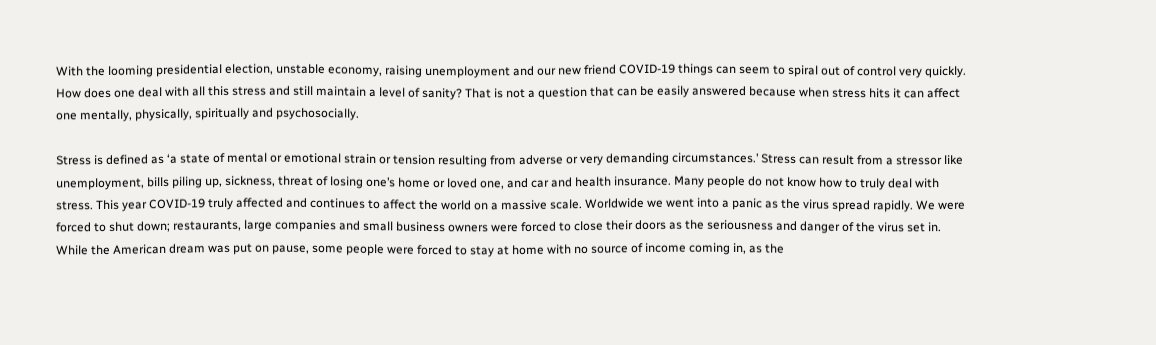With the looming presidential election, unstable economy, raising unemployment and our new friend COVID-19 things can seem to spiral out of control very quickly. How does one deal with all this stress and still maintain a level of sanity? That is not a question that can be easily answered because when stress hits it can affect one mentally, physically, spiritually and psychosocially.

Stress is defined as ‘a state of mental or emotional strain or tension resulting from adverse or very demanding circumstances.’ Stress can result from a stressor like unemployment, bills piling up, sickness, threat of losing one’s home or loved one, and car and health insurance. Many people do not know how to truly deal with stress. This year COVID-19 truly affected and continues to affect the world on a massive scale. Worldwide we went into a panic as the virus spread rapidly. We were forced to shut down; restaurants, large companies and small business owners were forced to close their doors as the seriousness and danger of the virus set in. While the American dream was put on pause, some people were forced to stay at home with no source of income coming in, as the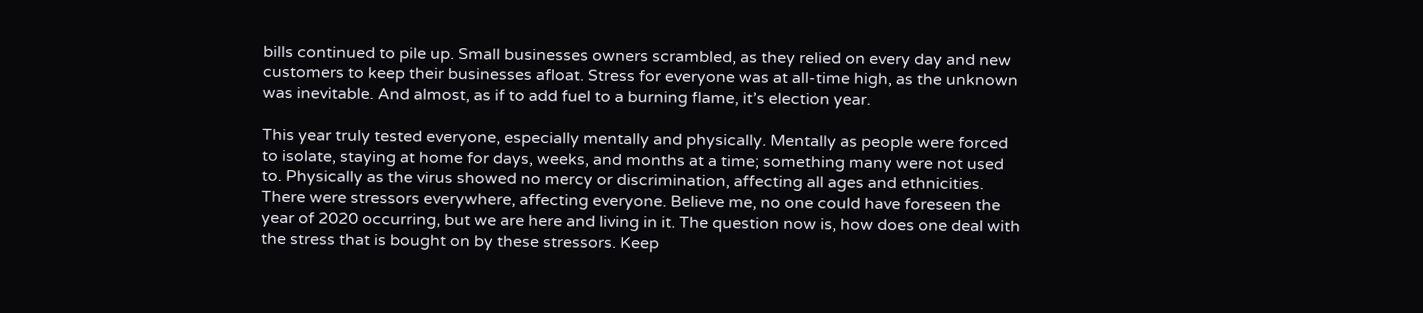bills continued to pile up. Small businesses owners scrambled, as they relied on every day and new customers to keep their businesses afloat. Stress for everyone was at all-time high, as the unknown was inevitable. And almost, as if to add fuel to a burning flame, it’s election year.

This year truly tested everyone, especially mentally and physically. Mentally as people were forced to isolate, staying at home for days, weeks, and months at a time; something many were not used to. Physically as the virus showed no mercy or discrimination, affecting all ages and ethnicities. There were stressors everywhere, affecting everyone. Believe me, no one could have foreseen the year of 2020 occurring, but we are here and living in it. The question now is, how does one deal with the stress that is bought on by these stressors. Keep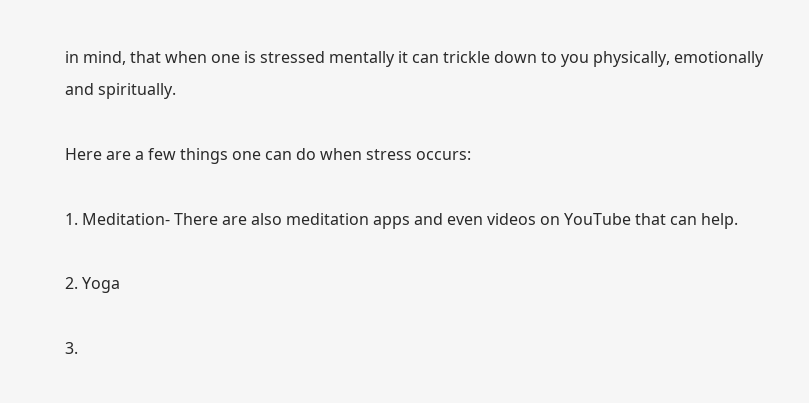in mind, that when one is stressed mentally it can trickle down to you physically, emotionally and spiritually.

Here are a few things one can do when stress occurs:

1. Meditation- There are also meditation apps and even videos on YouTube that can help.

2. Yoga

3.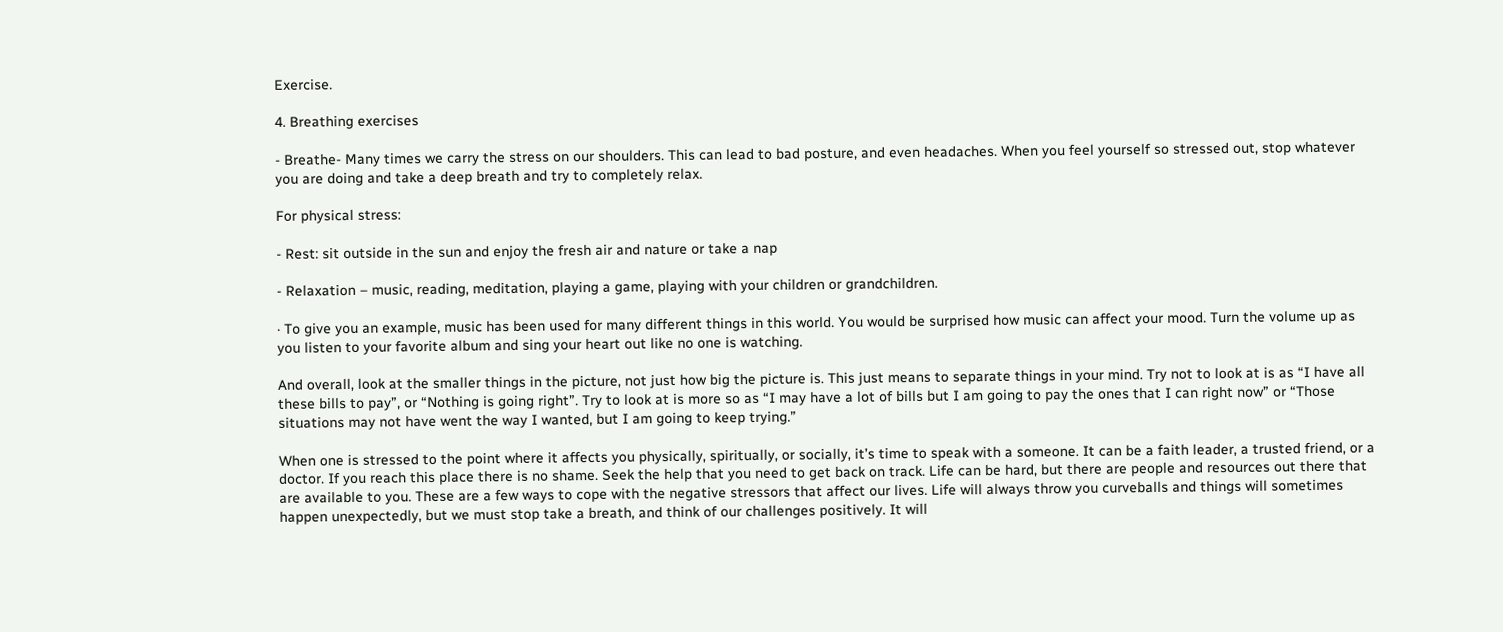Exercise.

4. Breathing exercises

- Breathe- Many times we carry the stress on our shoulders. This can lead to bad posture, and even headaches. When you feel yourself so stressed out, stop whatever you are doing and take a deep breath and try to completely relax.

For physical stress:

- Rest: sit outside in the sun and enjoy the fresh air and nature or take a nap

- Relaxation – music, reading, meditation, playing a game, playing with your children or grandchildren.

· To give you an example, music has been used for many different things in this world. You would be surprised how music can affect your mood. Turn the volume up as you listen to your favorite album and sing your heart out like no one is watching.

And overall, look at the smaller things in the picture, not just how big the picture is. This just means to separate things in your mind. Try not to look at is as “I have all these bills to pay”, or “Nothing is going right”. Try to look at is more so as “I may have a lot of bills but I am going to pay the ones that I can right now” or “Those situations may not have went the way I wanted, but I am going to keep trying.”

When one is stressed to the point where it affects you physically, spiritually, or socially, it’s time to speak with a someone. It can be a faith leader, a trusted friend, or a doctor. If you reach this place there is no shame. Seek the help that you need to get back on track. Life can be hard, but there are people and resources out there that are available to you. These are a few ways to cope with the negative stressors that affect our lives. Life will always throw you curveballs and things will sometimes happen unexpectedly, but we must stop take a breath, and think of our challenges positively. It will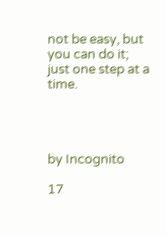not be easy, but you can do it; just one step at a time.




by Incognito

17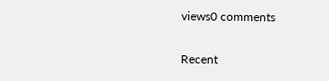views0 comments

Recent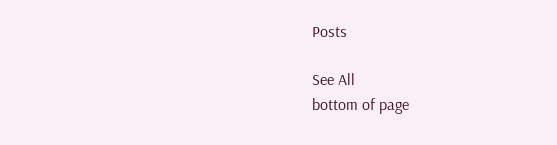Posts

See All
bottom of page